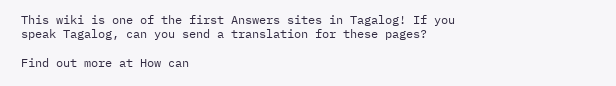This wiki is one of the first Answers sites in Tagalog! If you speak Tagalog, can you send a translation for these pages?

Find out more at How can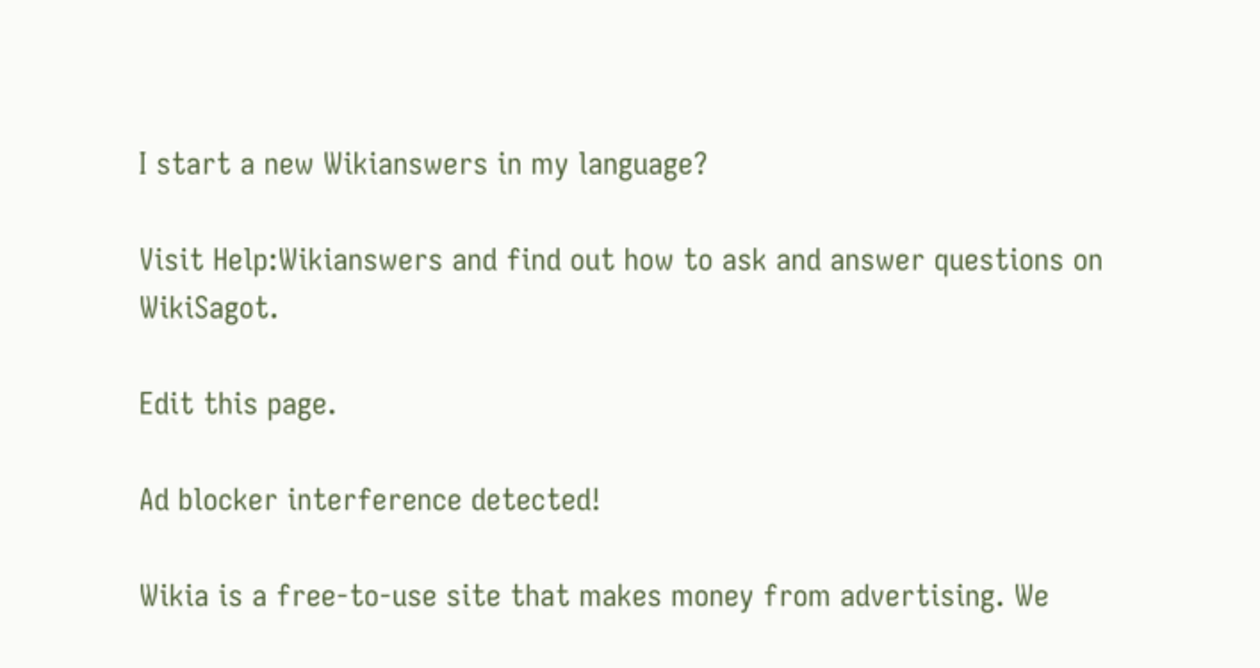I start a new Wikianswers in my language?

Visit Help:Wikianswers and find out how to ask and answer questions on WikiSagot.

Edit this page.

Ad blocker interference detected!

Wikia is a free-to-use site that makes money from advertising. We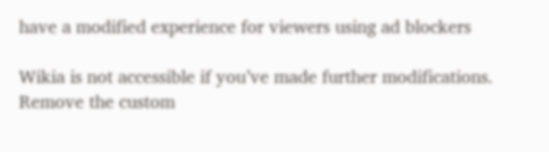have a modified experience for viewers using ad blockers

Wikia is not accessible if you’ve made further modifications. Remove the custom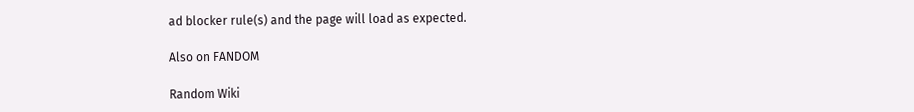ad blocker rule(s) and the page will load as expected.

Also on FANDOM

Random Wiki